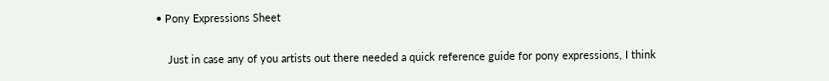• Pony Expressions Sheet

    Just in case any of you artists out there needed a quick reference guide for pony expressions, I think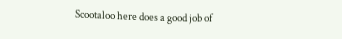Scootaloo here does a good job of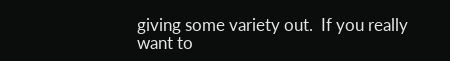giving some variety out.  If you really want to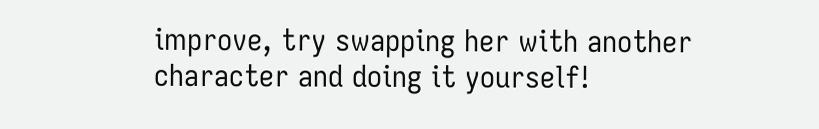improve, try swapping her with another character and doing it yourself!